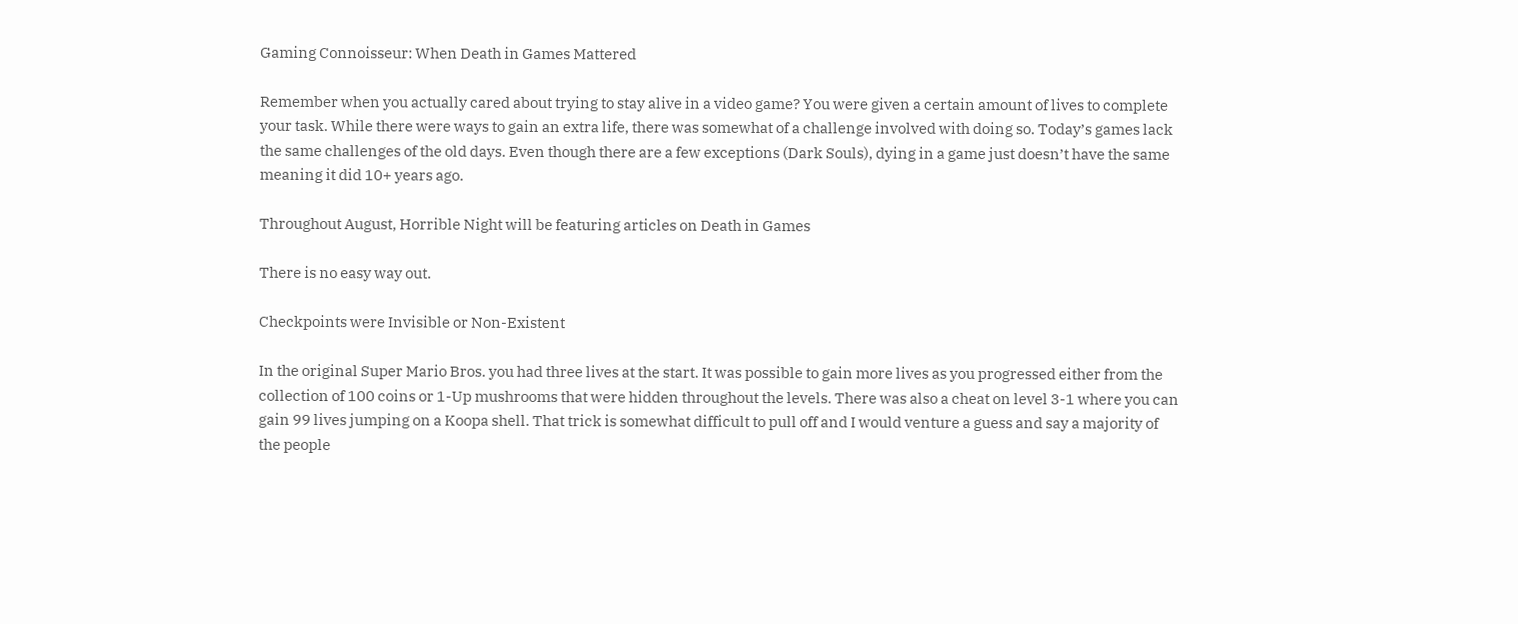Gaming Connoisseur: When Death in Games Mattered

Remember when you actually cared about trying to stay alive in a video game? You were given a certain amount of lives to complete your task. While there were ways to gain an extra life, there was somewhat of a challenge involved with doing so. Today’s games lack the same challenges of the old days. Even though there are a few exceptions (Dark Souls), dying in a game just doesn’t have the same meaning it did 10+ years ago.

Throughout August, Horrible Night will be featuring articles on Death in Games

There is no easy way out.

Checkpoints were Invisible or Non-Existent

In the original Super Mario Bros. you had three lives at the start. It was possible to gain more lives as you progressed either from the collection of 100 coins or 1-Up mushrooms that were hidden throughout the levels. There was also a cheat on level 3-1 where you can gain 99 lives jumping on a Koopa shell. That trick is somewhat difficult to pull off and I would venture a guess and say a majority of the people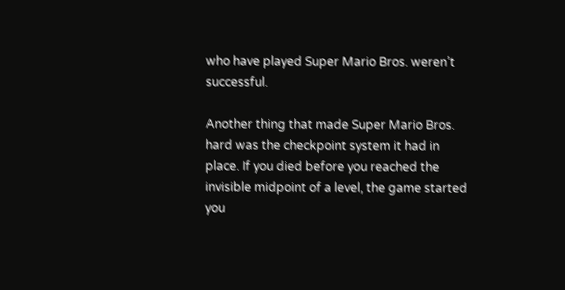who have played Super Mario Bros. weren’t successful.

Another thing that made Super Mario Bros. hard was the checkpoint system it had in place. If you died before you reached the invisible midpoint of a level, the game started you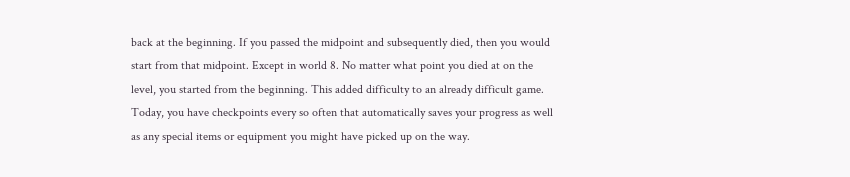back at the beginning. If you passed the midpoint and subsequently died, then you would start from that midpoint. Except in world 8. No matter what point you died at on the level, you started from the beginning. This added difficulty to an already difficult game. Today, you have checkpoints every so often that automatically saves your progress as well as any special items or equipment you might have picked up on the way.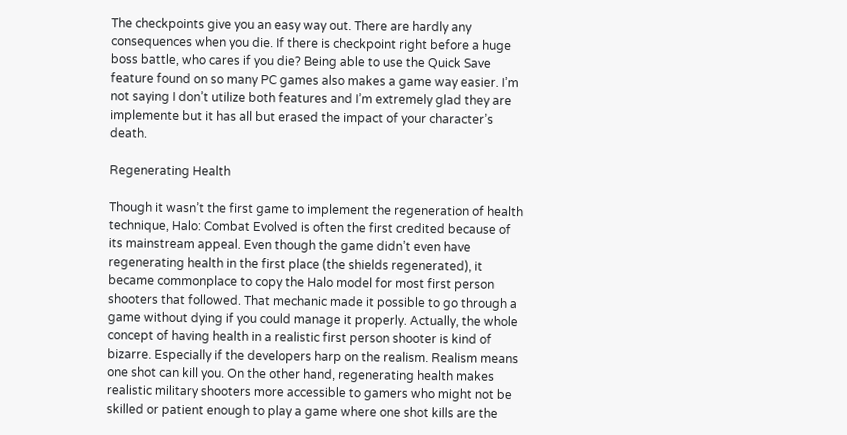The checkpoints give you an easy way out. There are hardly any consequences when you die. If there is checkpoint right before a huge boss battle, who cares if you die? Being able to use the Quick Save feature found on so many PC games also makes a game way easier. I’m not saying I don’t utilize both features and I’m extremely glad they are implemente but it has all but erased the impact of your character’s death.

Regenerating Health

Though it wasn’t the first game to implement the regeneration of health technique, Halo: Combat Evolved is often the first credited because of its mainstream appeal. Even though the game didn’t even have regenerating health in the first place (the shields regenerated), it became commonplace to copy the Halo model for most first person shooters that followed. That mechanic made it possible to go through a game without dying if you could manage it properly. Actually, the whole concept of having health in a realistic first person shooter is kind of bizarre. Especially if the developers harp on the realism. Realism means one shot can kill you. On the other hand, regenerating health makes realistic military shooters more accessible to gamers who might not be skilled or patient enough to play a game where one shot kills are the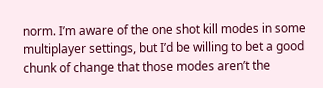norm. I’m aware of the one shot kill modes in some multiplayer settings, but I’d be willing to bet a good chunk of change that those modes aren’t the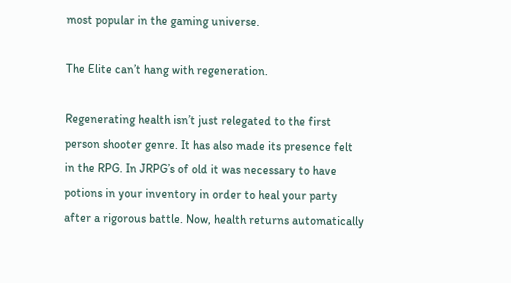most popular in the gaming universe.

The Elite can’t hang with regeneration.

Regenerating health isn’t just relegated to the first person shooter genre. It has also made its presence felt in the RPG. In JRPG’s of old it was necessary to have potions in your inventory in order to heal your party after a rigorous battle. Now, health returns automatically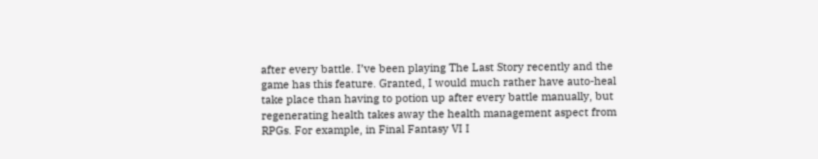after every battle. I’ve been playing The Last Story recently and the game has this feature. Granted, I would much rather have auto-heal take place than having to potion up after every battle manually, but regenerating health takes away the health management aspect from RPGs. For example, in Final Fantasy VI I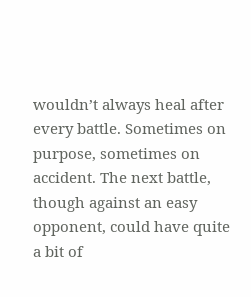wouldn’t always heal after every battle. Sometimes on purpose, sometimes on accident. The next battle, though against an easy opponent, could have quite a bit of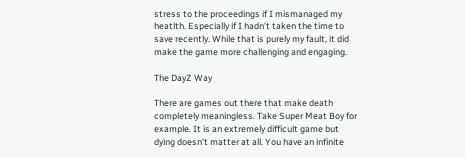stress to the proceedings if I mismanaged my heatlth. Especially if I hadn’t taken the time to save recently. While that is purely my fault, it did make the game more challenging and engaging.

The DayZ Way

There are games out there that make death completely meaningless. Take Super Meat Boy for example. It is an extremely difficult game but dying doesn’t matter at all. You have an infinite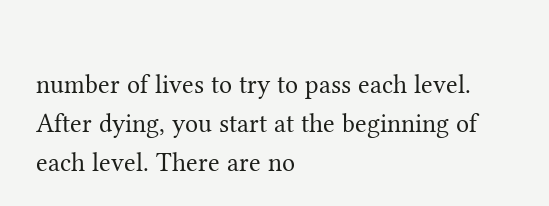number of lives to try to pass each level. After dying, you start at the beginning of each level. There are no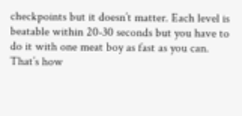checkpoints but it doesn’t matter. Each level is beatable within 20-30 seconds but you have to do it with one meat boy as fast as you can. That’s how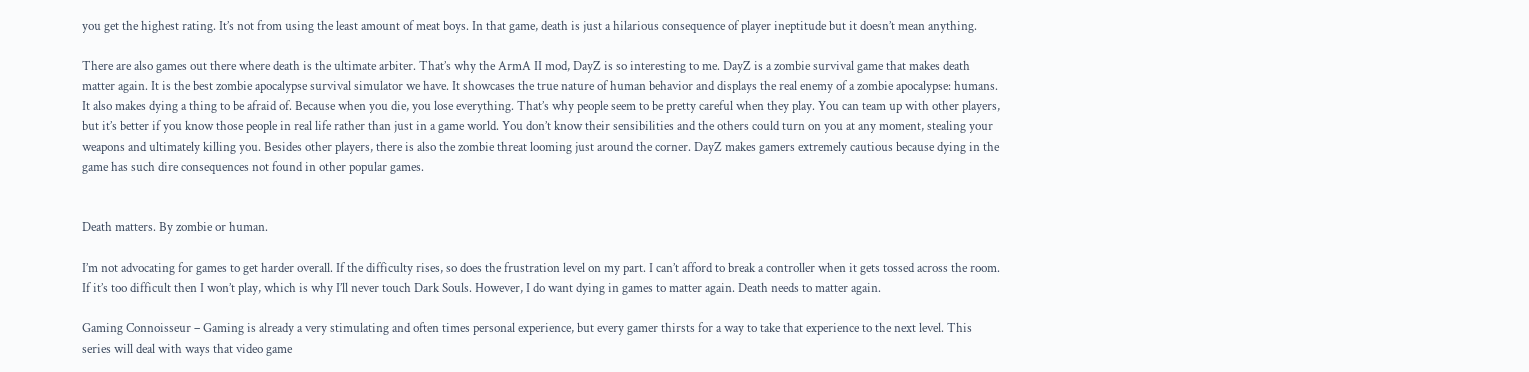you get the highest rating. It’s not from using the least amount of meat boys. In that game, death is just a hilarious consequence of player ineptitude but it doesn’t mean anything.

There are also games out there where death is the ultimate arbiter. That’s why the ArmA II mod, DayZ is so interesting to me. DayZ is a zombie survival game that makes death matter again. It is the best zombie apocalypse survival simulator we have. It showcases the true nature of human behavior and displays the real enemy of a zombie apocalypse: humans. It also makes dying a thing to be afraid of. Because when you die, you lose everything. That’s why people seem to be pretty careful when they play. You can team up with other players, but it’s better if you know those people in real life rather than just in a game world. You don’t know their sensibilities and the others could turn on you at any moment, stealing your weapons and ultimately killing you. Besides other players, there is also the zombie threat looming just around the corner. DayZ makes gamers extremely cautious because dying in the game has such dire consequences not found in other popular games.


Death matters. By zombie or human.

I’m not advocating for games to get harder overall. If the difficulty rises, so does the frustration level on my part. I can’t afford to break a controller when it gets tossed across the room. If it’s too difficult then I won’t play, which is why I’ll never touch Dark Souls. However, I do want dying in games to matter again. Death needs to matter again.

Gaming Connoisseur – Gaming is already a very stimulating and often times personal experience, but every gamer thirsts for a way to take that experience to the next level. This series will deal with ways that video game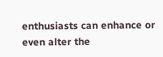enthusiasts can enhance or even alter the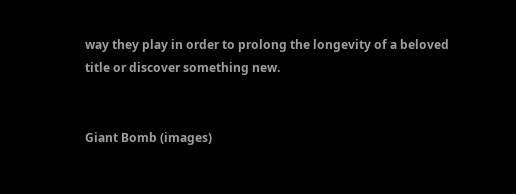way they play in order to prolong the longevity of a beloved title or discover something new.


Giant Bomb (images)